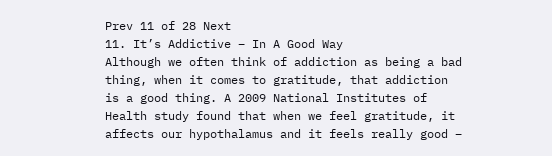Prev 11 of 28 Next
11. It’s Addictive – In A Good Way
Although we often think of addiction as being a bad thing, when it comes to gratitude, that addiction is a good thing. A 2009 National Institutes of Health study found that when we feel gratitude, it affects our hypothalamus and it feels really good –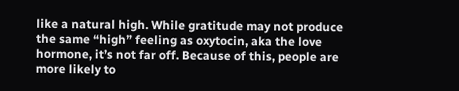like a natural high. While gratitude may not produce the same “high” feeling as oxytocin, aka the love hormone, it’s not far off. Because of this, people are more likely to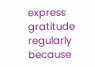express gratitude regularly because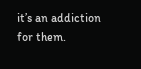it’s an addiction for them.